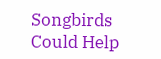Songbirds Could Help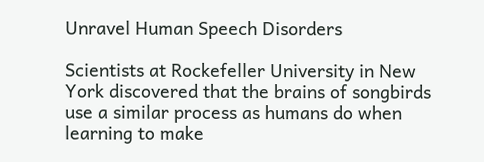Unravel Human Speech Disorders

Scientists at Rockefeller University in New York discovered that the brains of songbirds use a similar process as humans do when learning to make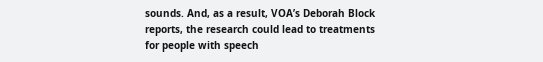sounds. And, as a result, VOA’s Deborah Block reports, the research could lead to treatments for people with speech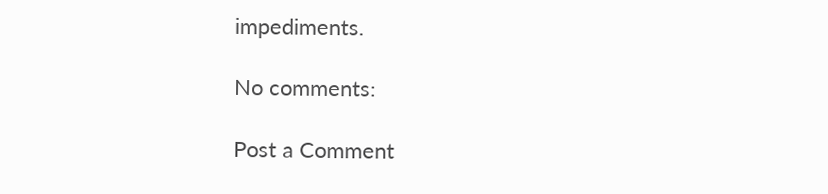impediments.

No comments:

Post a Comment